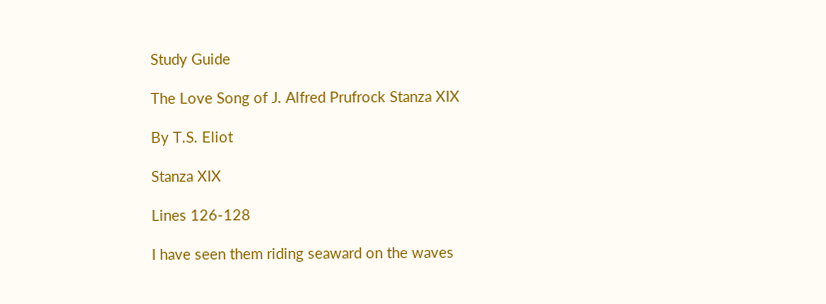Study Guide

The Love Song of J. Alfred Prufrock Stanza XIX

By T.S. Eliot

Stanza XIX

Lines 126-128

I have seen them riding seaward on the waves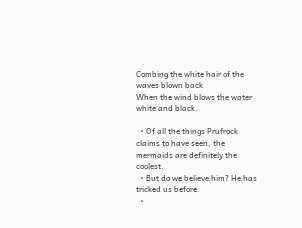Combing the white hair of the waves blown back
When the wind blows the water white and black.

  • Of all the things Prufrock claims to have seen, the mermaids are definitely the coolest.
  • But do we believe him? He has tricked us before.
  •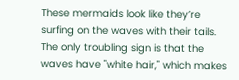These mermaids look like they’re surfing on the waves with their tails. The only troubling sign is that the waves have "white hair," which makes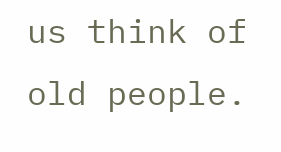us think of old people.